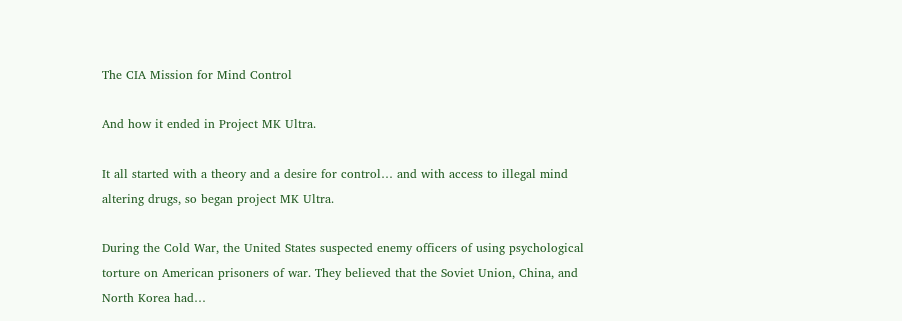The CIA Mission for Mind Control

And how it ended in Project MK Ultra.

It all started with a theory and a desire for control… and with access to illegal mind altering drugs, so began project MK Ultra.

During the Cold War, the United States suspected enemy officers of using psychological torture on American prisoners of war. They believed that the Soviet Union, China, and North Korea had…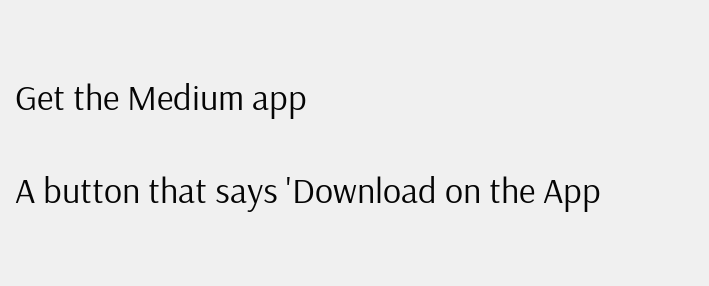Get the Medium app

A button that says 'Download on the App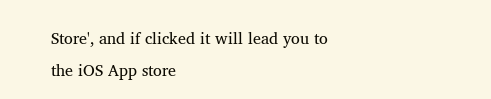Store', and if clicked it will lead you to the iOS App store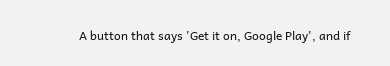A button that says 'Get it on, Google Play', and if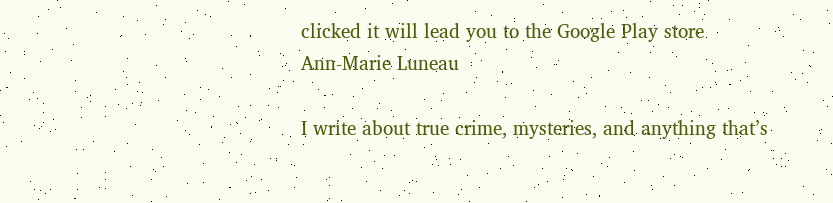clicked it will lead you to the Google Play store
Ann-Marie Luneau

I write about true crime, mysteries, and anything that’s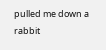pulled me down a rabbit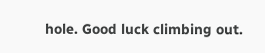hole. Good luck climbing out.